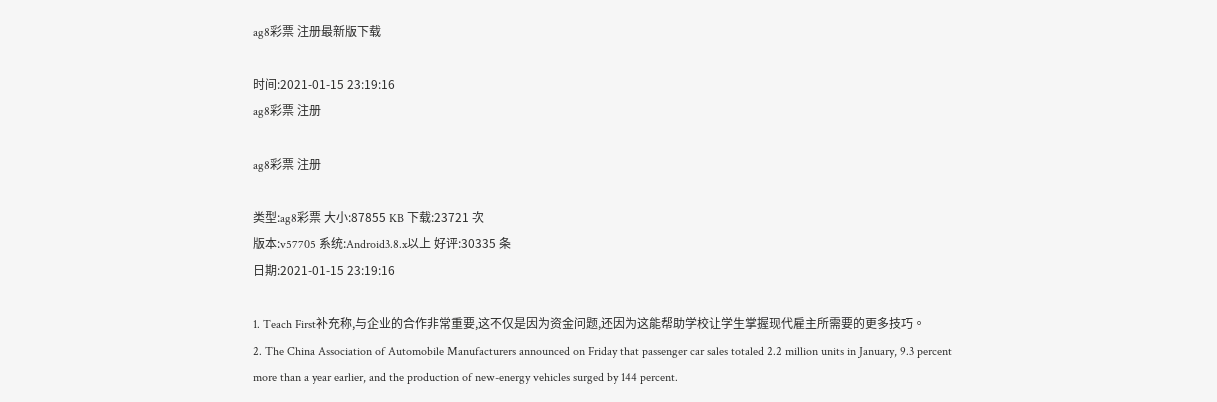ag8彩票 注册最新版下载

时间:2021-01-15 23:19:16
ag8彩票 注册

ag8彩票 注册

类型:ag8彩票 大小:87855 KB 下载:23721 次
版本:v57705 系统:Android3.8.x以上 好评:30335 条
日期:2021-01-15 23:19:16

1. Teach First补充称,与企业的合作非常重要,这不仅是因为资金问题,还因为这能帮助学校让学生掌握现代雇主所需要的更多技巧。
2. The China Association of Automobile Manufacturers announced on Friday that passenger car sales totaled 2.2 million units in January, 9.3 percent more than a year earlier, and the production of new-energy vehicles surged by 144 percent.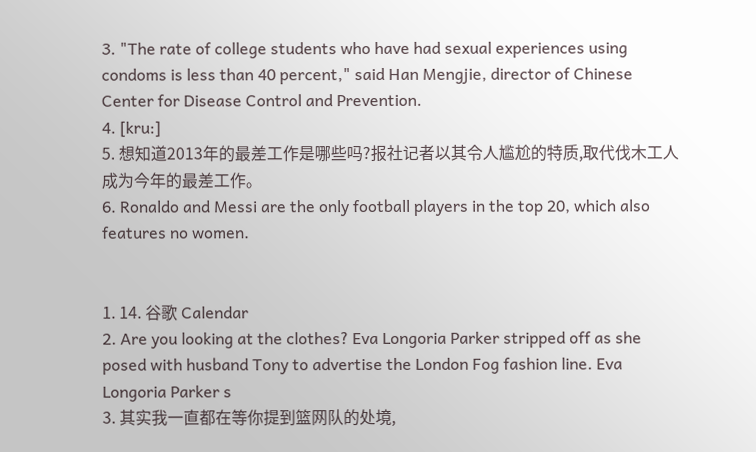3. "The rate of college students who have had sexual experiences using condoms is less than 40 percent," said Han Mengjie, director of Chinese Center for Disease Control and Prevention.
4. [kru:]
5. 想知道2013年的最差工作是哪些吗?报社记者以其令人尴尬的特质,取代伐木工人成为今年的最差工作。
6. Ronaldo and Messi are the only football players in the top 20, which also features no women.


1. 14. 谷歌 Calendar
2. Are you looking at the clothes? Eva Longoria Parker stripped off as she posed with husband Tony to advertise the London Fog fashion line. Eva Longoria Parker s
3. 其实我一直都在等你提到篮网队的处境,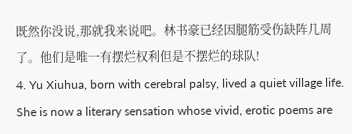既然你没说,那就我来说吧。林书豪已经因腿筋受伤缺阵几周了。他们是唯一有摆烂权利但是不摆烂的球队!
4. Yu Xiuhua, born with cerebral palsy, lived a quiet village life. She is now a literary sensation whose vivid, erotic poems are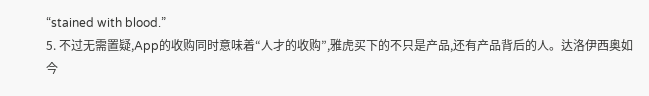“stained with blood.”
5. 不过无需置疑,App的收购同时意味着“人才的收购”,雅虎买下的不只是产品,还有产品背后的人。达洛伊西奥如今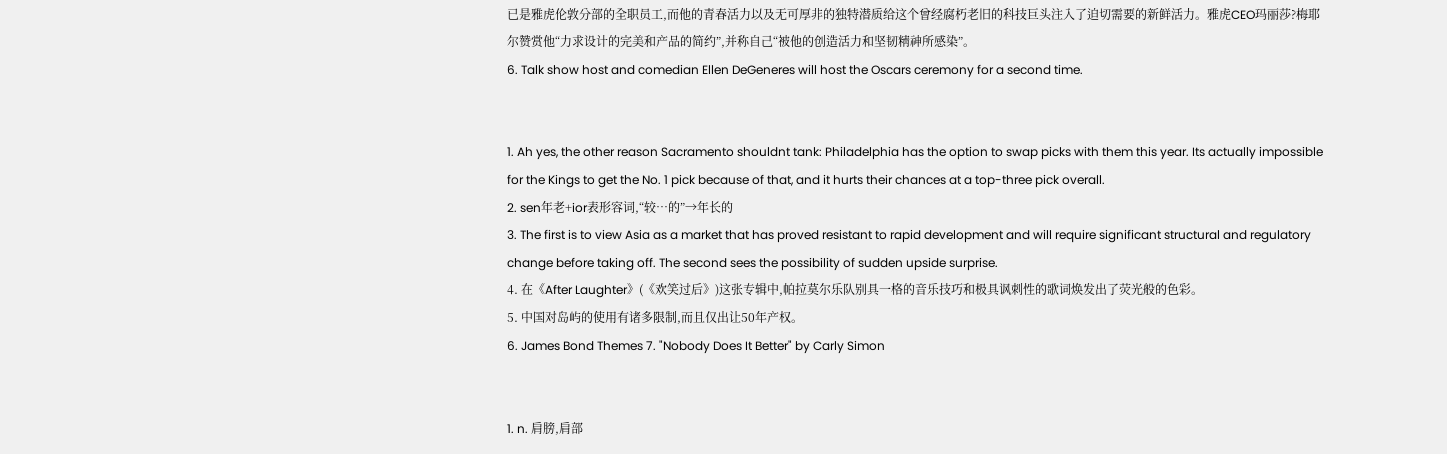已是雅虎伦敦分部的全职员工,而他的青春活力以及无可厚非的独特潜质给这个曾经腐朽老旧的科技巨头注入了迫切需要的新鲜活力。雅虎CEO玛丽莎?梅耶尔赞赏他“力求设计的完美和产品的简约”,并称自己“被他的创造活力和坚韧精神所感染”。
6. Talk show host and comedian Ellen DeGeneres will host the Oscars ceremony for a second time.


1. Ah yes, the other reason Sacramento shouldnt tank: Philadelphia has the option to swap picks with them this year. Its actually impossible for the Kings to get the No. 1 pick because of that, and it hurts their chances at a top-three pick overall.
2. sen年老+ior表形容词,“较…的”→年长的
3. The first is to view Asia as a market that has proved resistant to rapid development and will require significant structural and regulatory change before taking off. The second sees the possibility of sudden upside surprise.
4. 在《After Laughter》(《欢笑过后》)这张专辑中,帕拉莫尔乐队别具一格的音乐技巧和极具讽刺性的歌词焕发出了荧光般的色彩。
5. 中国对岛屿的使用有诸多限制,而且仅出让50年产权。
6. James Bond Themes 7. "Nobody Does It Better" by Carly Simon


1. n. 肩膀,肩部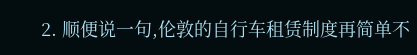2. 顺便说一句,伦敦的自行车租赁制度再简单不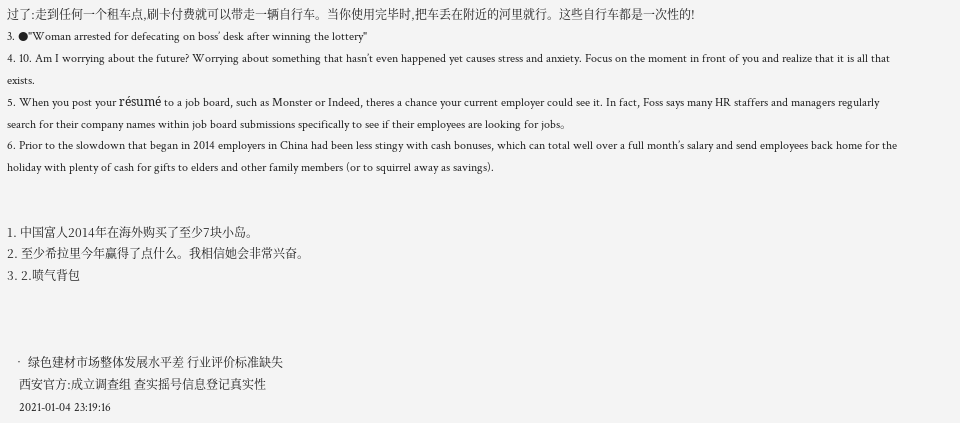过了:走到任何一个租车点,刷卡付费就可以带走一辆自行车。当你使用完毕时,把车丢在附近的河里就行。这些自行车都是一次性的!
3. ●"Woman arrested for defecating on boss’ desk after winning the lottery"
4. 10. Am I worrying about the future? Worrying about something that hasn’t even happened yet causes stress and anxiety. Focus on the moment in front of you and realize that it is all that exists.
5. When you post your résumé to a job board, such as Monster or Indeed, theres a chance your current employer could see it. In fact, Foss says many HR staffers and managers regularly search for their company names within job board submissions specifically to see if their employees are looking for jobs。
6. Prior to the slowdown that began in 2014 employers in China had been less stingy with cash bonuses, which can total well over a full month’s salary and send employees back home for the holiday with plenty of cash for gifts to elders and other family members (or to squirrel away as savings).


1. 中国富人2014年在海外购买了至少7块小岛。
2. 至少希拉里今年赢得了点什么。我相信她会非常兴奋。
3. 2.喷气背包



  • 绿色建材市场整体发展水平差 行业评价标准缺失
    西安官方:成立调查组 查实摇号信息登记真实性
    2021-01-04 23:19:16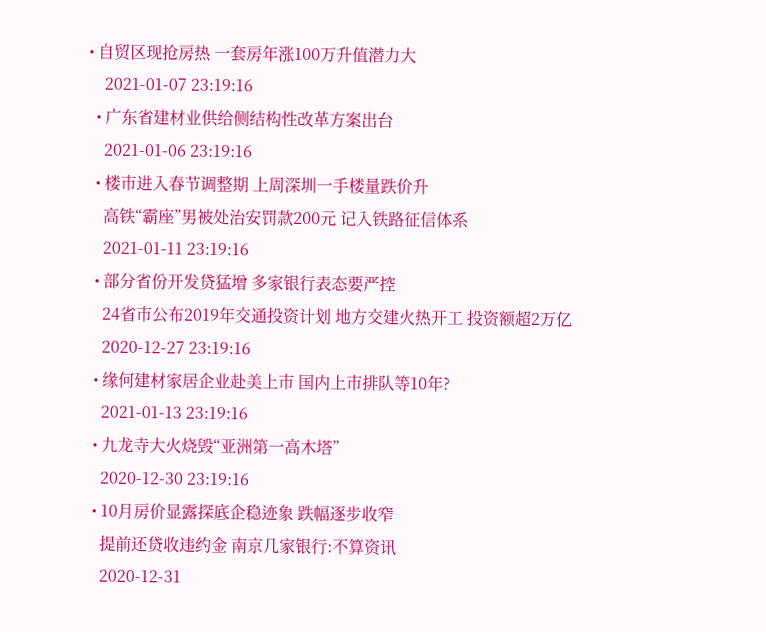• 自贸区现抢房热 一套房年涨100万升值潜力大
    2021-01-07 23:19:16
  • 广东省建材业供给侧结构性改革方案出台
    2021-01-06 23:19:16
  • 楼市进入春节调整期 上周深圳一手楼量跌价升
    高铁“霸座”男被处治安罚款200元 记入铁路征信体系
    2021-01-11 23:19:16
  • 部分省份开发贷猛增 多家银行表态要严控
    24省市公布2019年交通投资计划 地方交建火热开工 投资额超2万亿
    2020-12-27 23:19:16
  • 缘何建材家居企业赴美上市 国内上市排队等10年?
    2021-01-13 23:19:16
  • 九龙寺大火烧毁“亚洲第一高木塔”
    2020-12-30 23:19:16
  • 10月房价显露探底企稳迹象 跌幅逐步收窄
    提前还贷收违约金 南京几家银行:不算资讯
    2020-12-31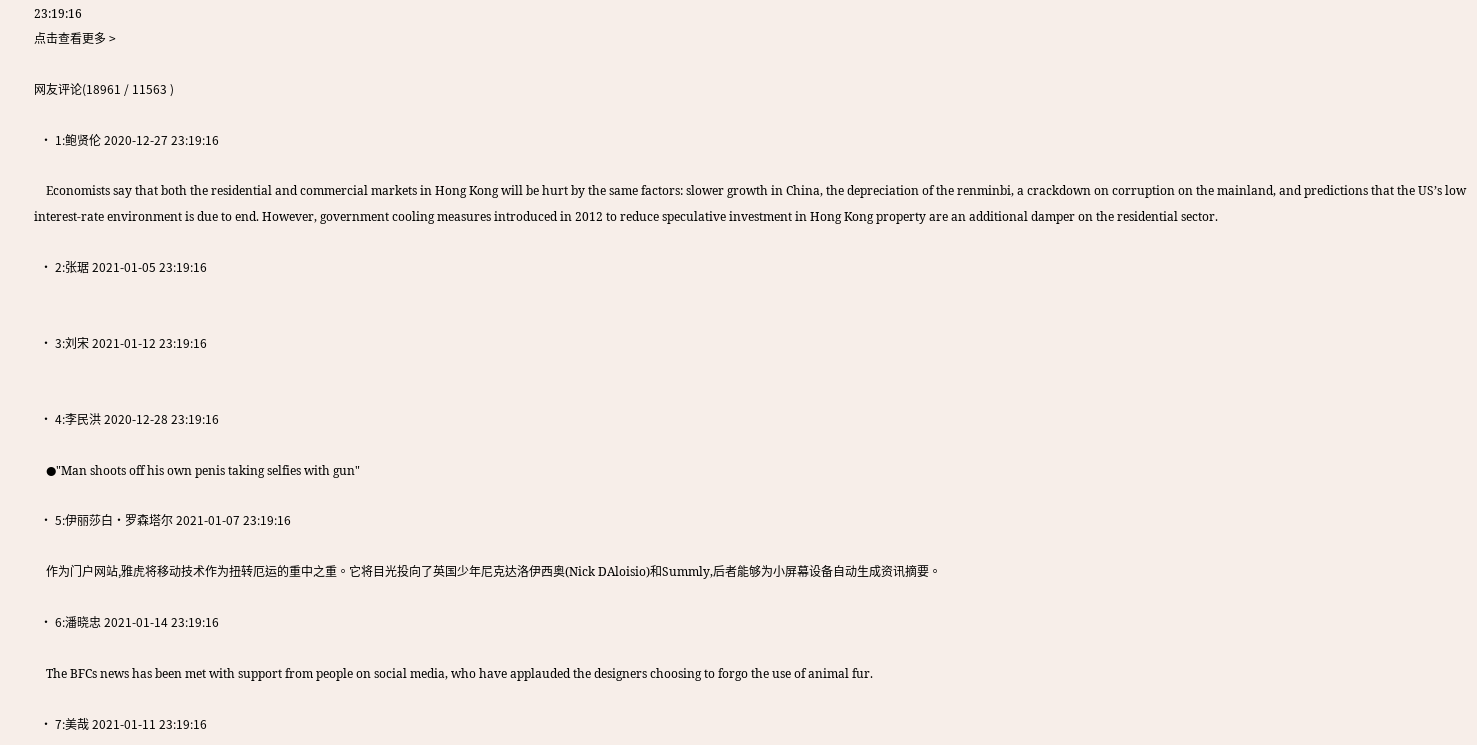23:19:16
点击查看更多 >

网友评论(18961 / 11563 )

  • 1:鲍贤伦 2020-12-27 23:19:16

    Economists say that both the residential and commercial markets in Hong Kong will be hurt by the same factors: slower growth in China, the depreciation of the renminbi, a crackdown on corruption on the mainland, and predictions that the US’s low interest-rate environment is due to end. However, government cooling measures introduced in 2012 to reduce speculative investment in Hong Kong property are an additional damper on the residential sector.

  • 2:张琚 2021-01-05 23:19:16


  • 3:刘宋 2021-01-12 23:19:16


  • 4:李民洪 2020-12-28 23:19:16

    ●"Man shoots off his own penis taking selfies with gun"

  • 5:伊丽莎白·罗森塔尔 2021-01-07 23:19:16

    作为门户网站,雅虎将移动技术作为扭转厄运的重中之重。它将目光投向了英国少年尼克达洛伊西奥(Nick DAloisio)和Summly,后者能够为小屏幕设备自动生成资讯摘要。

  • 6:潘晓忠 2021-01-14 23:19:16

    The BFCs news has been met with support from people on social media, who have applauded the designers choosing to forgo the use of animal fur.

  • 7:美哉 2021-01-11 23:19:16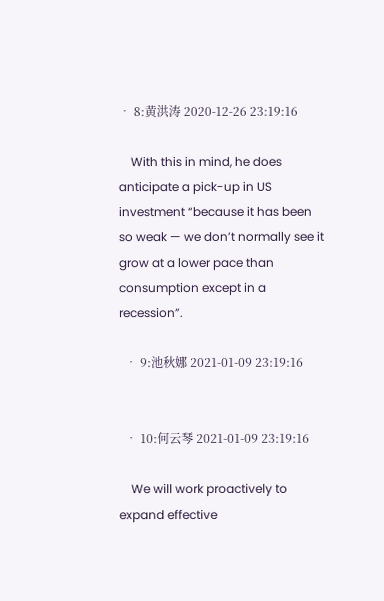• 8:黄洪涛 2020-12-26 23:19:16

    With this in mind, he does anticipate a pick-up in US investment “because it has been so weak — we don’t normally see it grow at a lower pace than consumption except in a recession”.

  • 9:池秋娜 2021-01-09 23:19:16


  • 10:何云琴 2021-01-09 23:19:16

    We will work proactively to expand effective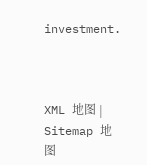investment.



XML 地图 | Sitemap 地图